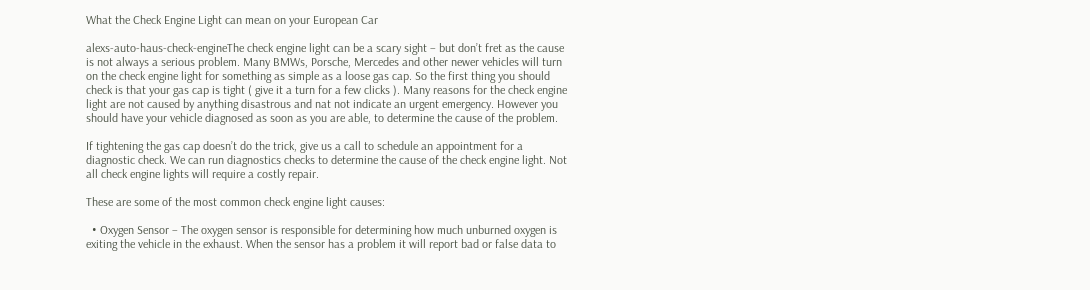What the Check Engine Light can mean on your European Car

alexs-auto-haus-check-engineThe check engine light can be a scary sight – but don’t fret as the cause is not always a serious problem. Many BMWs, Porsche, Mercedes and other newer vehicles will turn on the check engine light for something as simple as a loose gas cap. So the first thing you should check is that your gas cap is tight ( give it a turn for a few clicks ). Many reasons for the check engine light are not caused by anything disastrous and nat not indicate an urgent emergency. However you should have your vehicle diagnosed as soon as you are able, to determine the cause of the problem.

If tightening the gas cap doesn’t do the trick, give us a call to schedule an appointment for a diagnostic check. We can run diagnostics checks to determine the cause of the check engine light. Not all check engine lights will require a costly repair.

These are some of the most common check engine light causes:

  • Oxygen Sensor – The oxygen sensor is responsible for determining how much unburned oxygen is exiting the vehicle in the exhaust. When the sensor has a problem it will report bad or false data to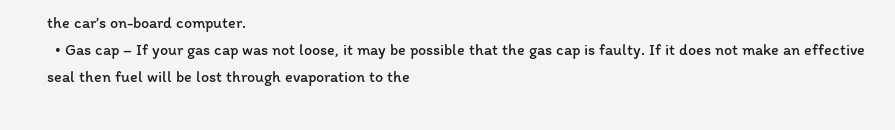the car’s on-board computer.
  • Gas cap – If your gas cap was not loose, it may be possible that the gas cap is faulty. If it does not make an effective seal then fuel will be lost through evaporation to the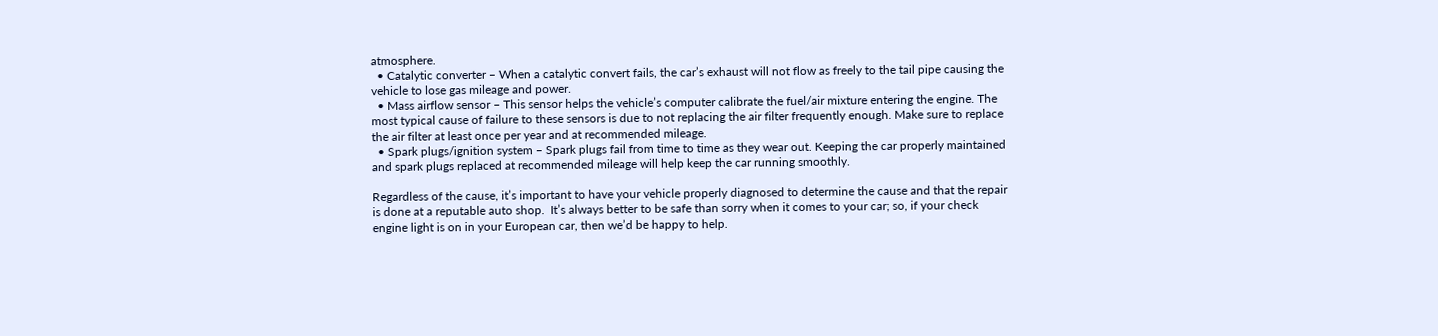atmosphere.
  • Catalytic converter – When a catalytic convert fails, the car’s exhaust will not flow as freely to the tail pipe causing the vehicle to lose gas mileage and power.
  • Mass airflow sensor – This sensor helps the vehicle’s computer calibrate the fuel/air mixture entering the engine. The most typical cause of failure to these sensors is due to not replacing the air filter frequently enough. Make sure to replace the air filter at least once per year and at recommended mileage.
  • Spark plugs/ignition system – Spark plugs fail from time to time as they wear out. Keeping the car properly maintained and spark plugs replaced at recommended mileage will help keep the car running smoothly.

Regardless of the cause, it’s important to have your vehicle properly diagnosed to determine the cause and that the repair is done at a reputable auto shop.  It’s always better to be safe than sorry when it comes to your car; so, if your check engine light is on in your European car, then we’d be happy to help.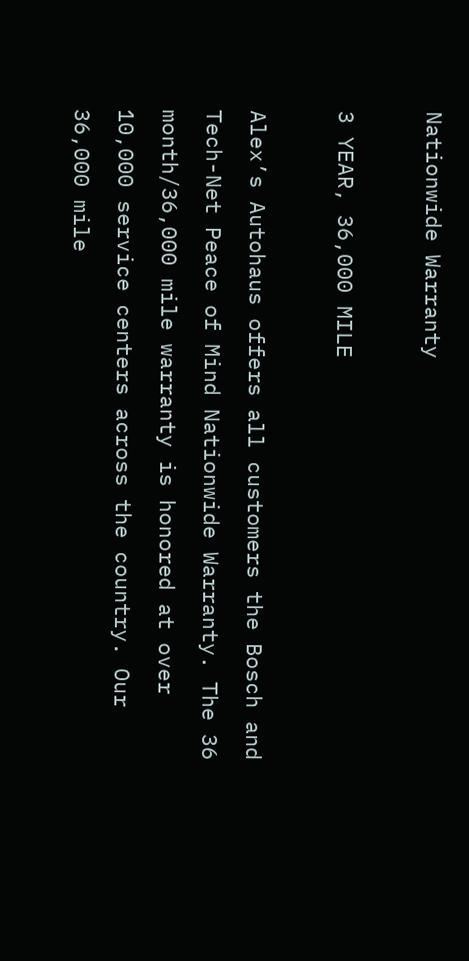Nationwide Warranty

3 YEAR, 36,000 MILE

Alex’s Autohaus offers all customers the Bosch and Tech-Net Peace of Mind Nationwide Warranty. The 36 month/36,000 mile warranty is honored at over 10,000 service centers across the country. Our 36,000 mile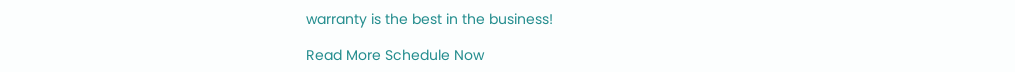warranty is the best in the business!

Read More Schedule Now